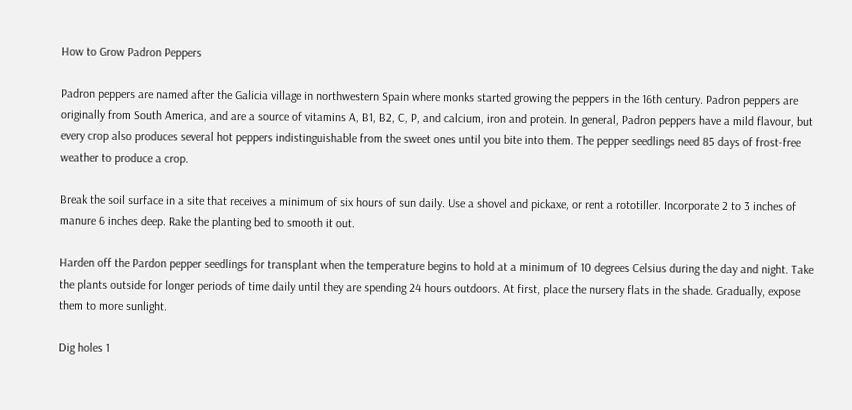How to Grow Padron Peppers

Padron peppers are named after the Galicia village in northwestern Spain where monks started growing the peppers in the 16th century. Padron peppers are originally from South America, and are a source of vitamins A, B1, B2, C, P, and calcium, iron and protein. In general, Padron peppers have a mild flavour, but every crop also produces several hot peppers indistinguishable from the sweet ones until you bite into them. The pepper seedlings need 85 days of frost-free weather to produce a crop.

Break the soil surface in a site that receives a minimum of six hours of sun daily. Use a shovel and pickaxe, or rent a rototiller. Incorporate 2 to 3 inches of manure 6 inches deep. Rake the planting bed to smooth it out.

Harden off the Pardon pepper seedlings for transplant when the temperature begins to hold at a minimum of 10 degrees Celsius during the day and night. Take the plants outside for longer periods of time daily until they are spending 24 hours outdoors. At first, place the nursery flats in the shade. Gradually, expose them to more sunlight.

Dig holes 1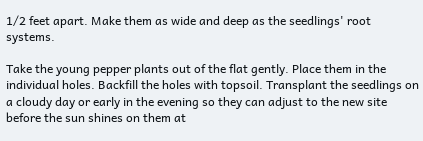1/2 feet apart. Make them as wide and deep as the seedlings' root systems.

Take the young pepper plants out of the flat gently. Place them in the individual holes. Backfill the holes with topsoil. Transplant the seedlings on a cloudy day or early in the evening so they can adjust to the new site before the sun shines on them at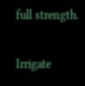full strength.

Irrigate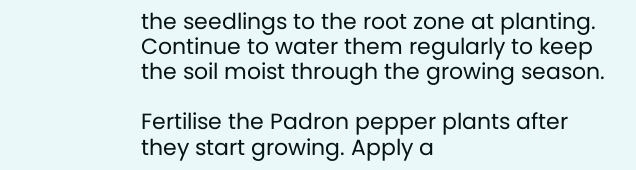the seedlings to the root zone at planting. Continue to water them regularly to keep the soil moist through the growing season.

Fertilise the Padron pepper plants after they start growing. Apply a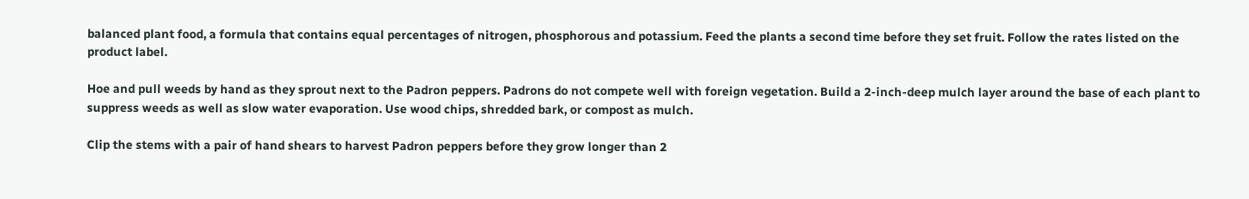balanced plant food, a formula that contains equal percentages of nitrogen, phosphorous and potassium. Feed the plants a second time before they set fruit. Follow the rates listed on the product label.

Hoe and pull weeds by hand as they sprout next to the Padron peppers. Padrons do not compete well with foreign vegetation. Build a 2-inch-deep mulch layer around the base of each plant to suppress weeds as well as slow water evaporation. Use wood chips, shredded bark, or compost as mulch.

Clip the stems with a pair of hand shears to harvest Padron peppers before they grow longer than 2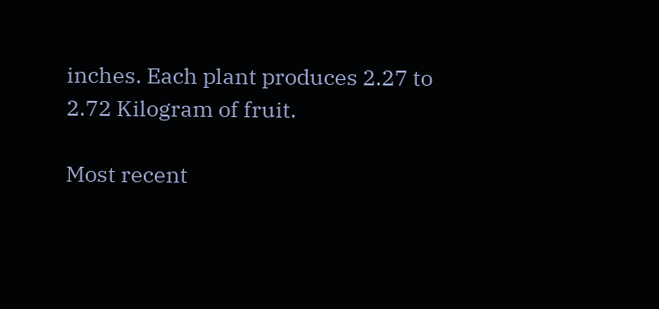inches. Each plant produces 2.27 to 2.72 Kilogram of fruit.

Most recent